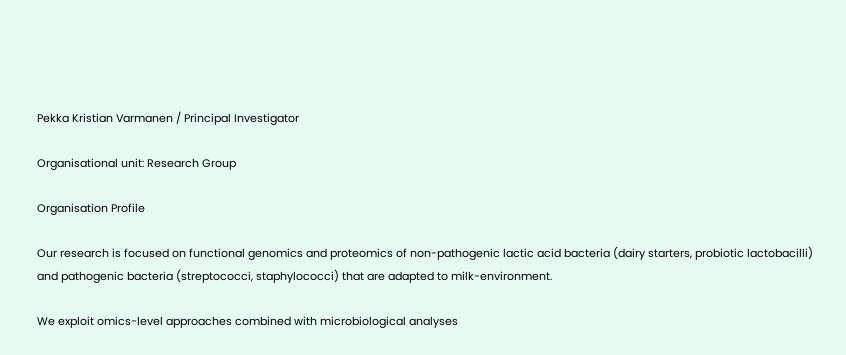Pekka Kristian Varmanen / Principal Investigator

Organisational unit: Research Group

Organisation Profile

Our research is focused on functional genomics and proteomics of non-pathogenic lactic acid bacteria (dairy starters, probiotic lactobacilli) and pathogenic bacteria (streptococci, staphylococci) that are adapted to milk-environment.

We exploit omics-level approaches combined with microbiological analyses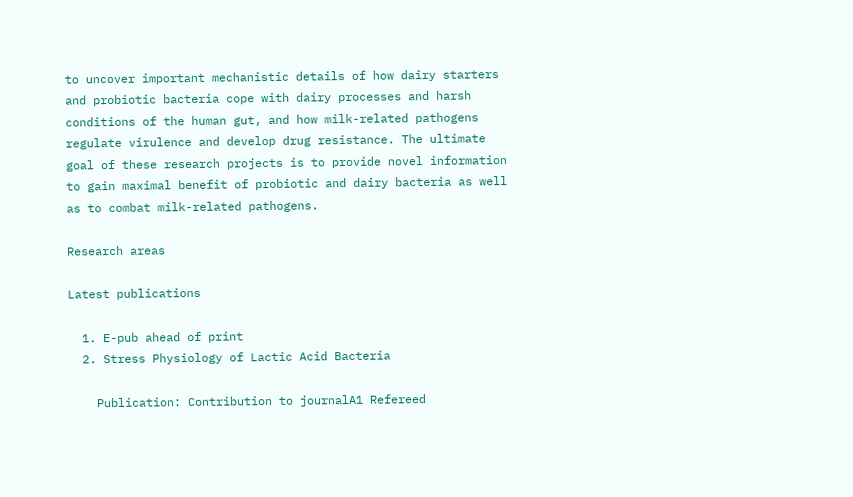to uncover important mechanistic details of how dairy starters and probiotic bacteria cope with dairy processes and harsh conditions of the human gut, and how milk-related pathogens regulate virulence and develop drug resistance. The ultimate goal of these research projects is to provide novel information to gain maximal benefit of probiotic and dairy bacteria as well as to combat milk-related pathogens.

Research areas

Latest publications

  1. E-pub ahead of print
  2. Stress Physiology of Lactic Acid Bacteria

    Publication: Contribution to journalA1 Refereed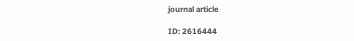journal article

ID: 2616444